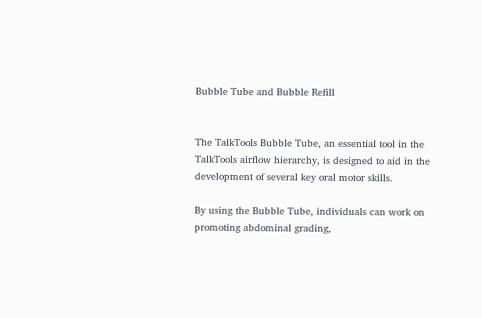Bubble Tube and Bubble Refill


The TalkTools Bubble Tube, an essential tool in the TalkTools airflow hierarchy, is designed to aid in the development of several key oral motor skills.

By using the Bubble Tube, individuals can work on promoting abdominal grading,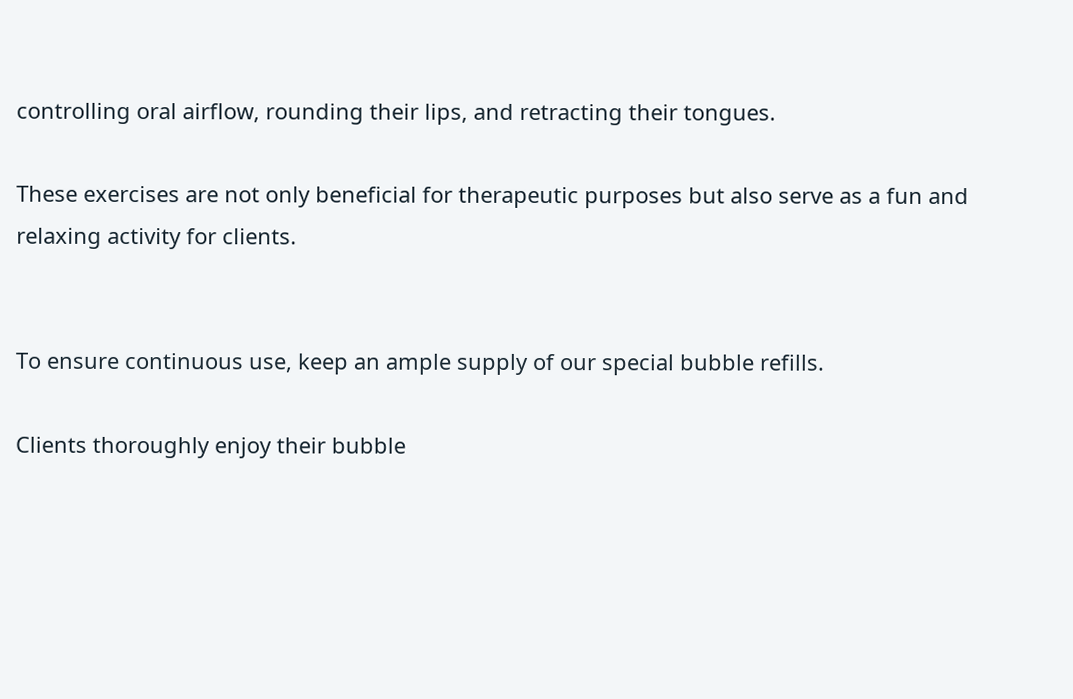controlling oral airflow, rounding their lips, and retracting their tongues.

These exercises are not only beneficial for therapeutic purposes but also serve as a fun and relaxing activity for clients.


To ensure continuous use, keep an ample supply of our special bubble refills.

Clients thoroughly enjoy their bubble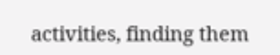activities, finding them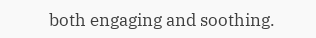both engaging and soothing.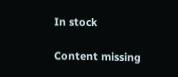In stock

Content missing